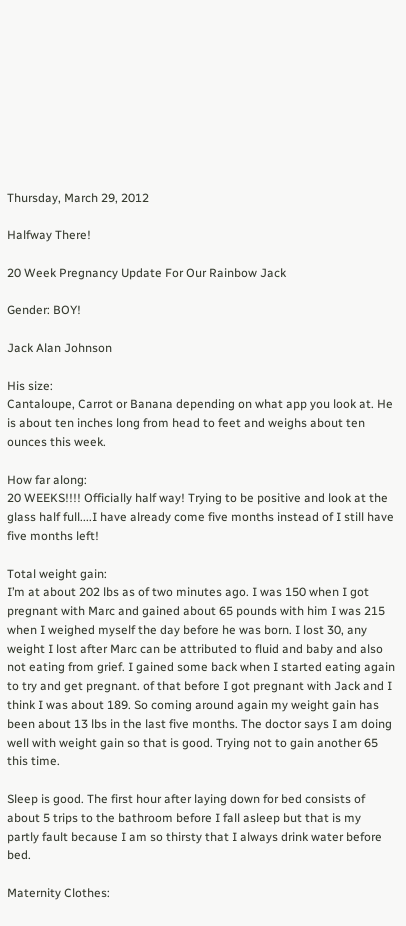Thursday, March 29, 2012

Halfway There!

20 Week Pregnancy Update For Our Rainbow Jack

Gender: BOY!

Jack Alan Johnson

His size:
Cantaloupe, Carrot or Banana depending on what app you look at. He is about ten inches long from head to feet and weighs about ten ounces this week.

How far along:
20 WEEKS!!!! Officially half way! Trying to be positive and look at the glass half full....I have already come five months instead of I still have five months left!

Total weight gain:
I’m at about 202 lbs as of two minutes ago. I was 150 when I got pregnant with Marc and gained about 65 pounds with him I was 215 when I weighed myself the day before he was born. I lost 30, any weight I lost after Marc can be attributed to fluid and baby and also not eating from grief. I gained some back when I started eating again to try and get pregnant. of that before I got pregnant with Jack and I think I was about 189. So coming around again my weight gain has been about 13 lbs in the last five months. The doctor says I am doing well with weight gain so that is good. Trying not to gain another 65 this time.

Sleep is good. The first hour after laying down for bed consists of about 5 trips to the bathroom before I fall asleep but that is my partly fault because I am so thirsty that I always drink water before bed.

Maternity Clothes: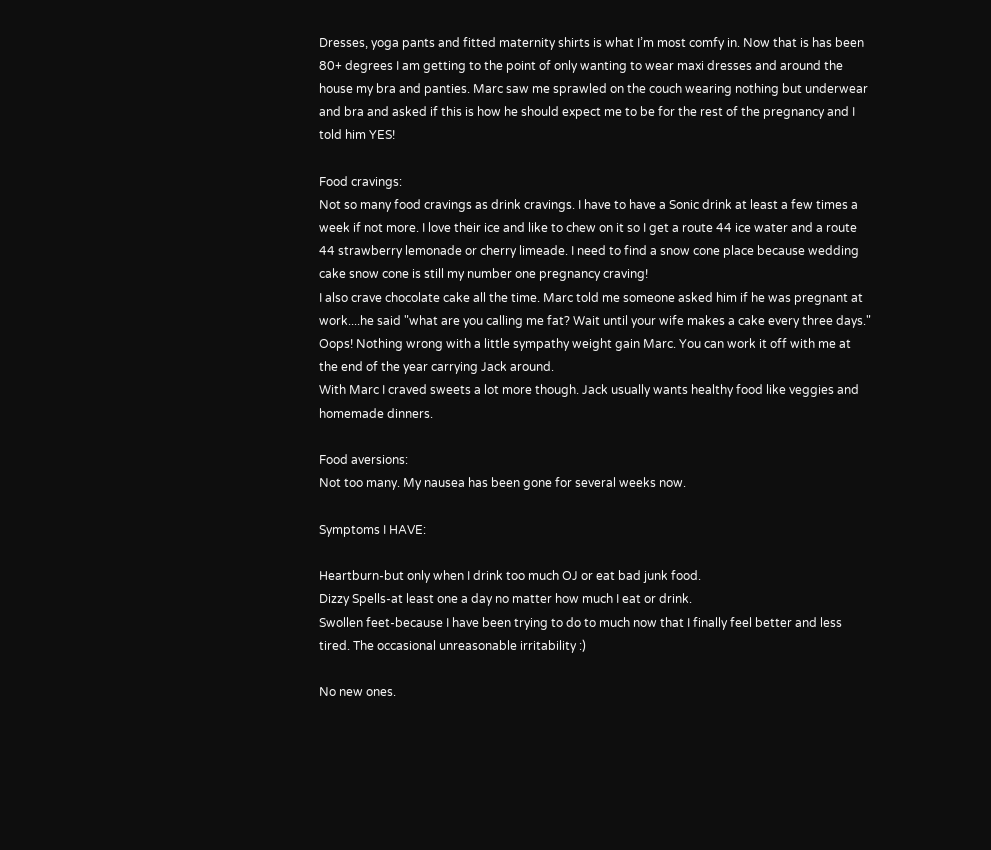Dresses, yoga pants and fitted maternity shirts is what I’m most comfy in. Now that is has been 80+ degrees I am getting to the point of only wanting to wear maxi dresses and around the house my bra and panties. Marc saw me sprawled on the couch wearing nothing but underwear and bra and asked if this is how he should expect me to be for the rest of the pregnancy and I told him YES!

Food cravings:
Not so many food cravings as drink cravings. I have to have a Sonic drink at least a few times a week if not more. I love their ice and like to chew on it so I get a route 44 ice water and a route 44 strawberry lemonade or cherry limeade. I need to find a snow cone place because wedding cake snow cone is still my number one pregnancy craving!
I also crave chocolate cake all the time. Marc told me someone asked him if he was pregnant at work....he said "what are you calling me fat? Wait until your wife makes a cake every three days."
Oops! Nothing wrong with a little sympathy weight gain Marc. You can work it off with me at the end of the year carrying Jack around.
With Marc I craved sweets a lot more though. Jack usually wants healthy food like veggies and homemade dinners.

Food aversions:
Not too many. My nausea has been gone for several weeks now.

Symptoms I HAVE:

Heartburn-but only when I drink too much OJ or eat bad junk food.
Dizzy Spells-at least one a day no matter how much I eat or drink.
Swollen feet-because I have been trying to do to much now that I finally feel better and less tired. The occasional unreasonable irritability :)

No new ones.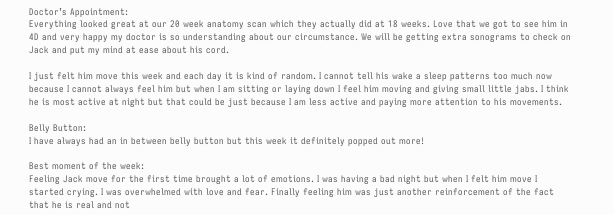Doctor’s Appointment:
Everything looked great at our 20 week anatomy scan which they actually did at 18 weeks. Love that we got to see him in 4D and very happy my doctor is so understanding about our circumstance. We will be getting extra sonograms to check on Jack and put my mind at ease about his cord.

I just felt him move this week and each day it is kind of random. I cannot tell his wake a sleep patterns too much now because I cannot always feel him but when I am sitting or laying down I feel him moving and giving small little jabs. I think he is most active at night but that could be just because I am less active and paying more attention to his movements.

Belly Button:
I have always had an in between belly button but this week it definitely popped out more!

Best moment of the week:
Feeling Jack move for the first time brought a lot of emotions. I was having a bad night but when I felt him move I started crying. I was overwhelmed with love and fear. Finally feeling him was just another reinforcement of the fact that he is real and not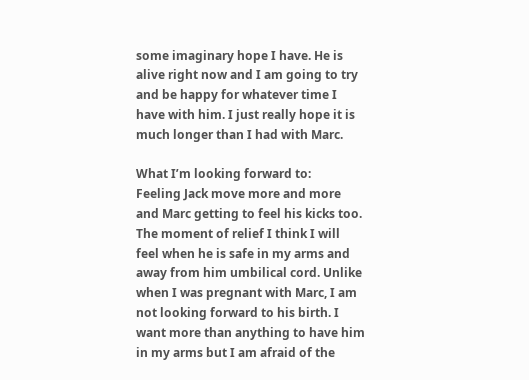some imaginary hope I have. He is alive right now and I am going to try and be happy for whatever time I have with him. I just really hope it is much longer than I had with Marc.

What I’m looking forward to:
Feeling Jack move more and more and Marc getting to feel his kicks too.
The moment of relief I think I will feel when he is safe in my arms and away from him umbilical cord. Unlike when I was pregnant with Marc, I am not looking forward to his birth. I want more than anything to have him in my arms but I am afraid of the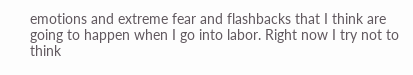emotions and extreme fear and flashbacks that I think are going to happen when I go into labor. Right now I try not to think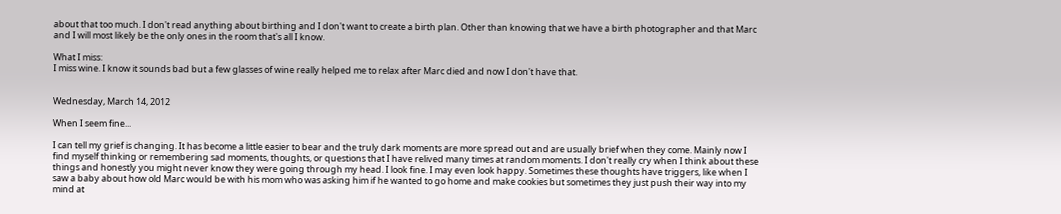about that too much. I don't read anything about birthing and I don't want to create a birth plan. Other than knowing that we have a birth photographer and that Marc and I will most likely be the only ones in the room that's all I know.

What I miss:
I miss wine. I know it sounds bad but a few glasses of wine really helped me to relax after Marc died and now I don't have that.


Wednesday, March 14, 2012

When I seem fine...

I can tell my grief is changing. It has become a little easier to bear and the truly dark moments are more spread out and are usually brief when they come. Mainly now I find myself thinking or remembering sad moments, thoughts, or questions that I have relived many times at random moments. I don't really cry when I think about these things and honestly you might never know they were going through my head. I look fine. I may even look happy. Sometimes these thoughts have triggers, like when I saw a baby about how old Marc would be with his mom who was asking him if he wanted to go home and make cookies but sometimes they just push their way into my mind at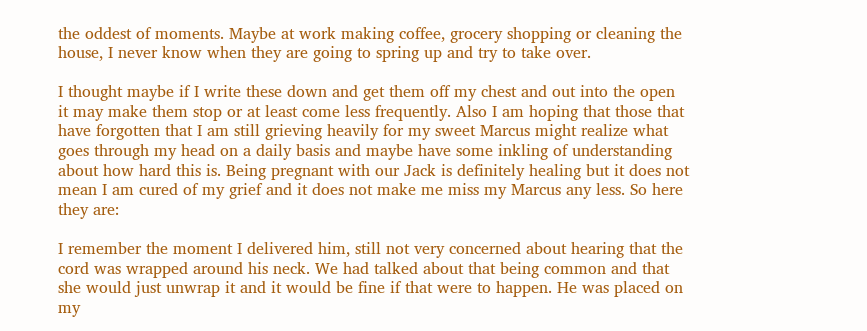the oddest of moments. Maybe at work making coffee, grocery shopping or cleaning the house, I never know when they are going to spring up and try to take over.

I thought maybe if I write these down and get them off my chest and out into the open it may make them stop or at least come less frequently. Also I am hoping that those that have forgotten that I am still grieving heavily for my sweet Marcus might realize what goes through my head on a daily basis and maybe have some inkling of understanding about how hard this is. Being pregnant with our Jack is definitely healing but it does not mean I am cured of my grief and it does not make me miss my Marcus any less. So here they are:

I remember the moment I delivered him, still not very concerned about hearing that the cord was wrapped around his neck. We had talked about that being common and that she would just unwrap it and it would be fine if that were to happen. He was placed on my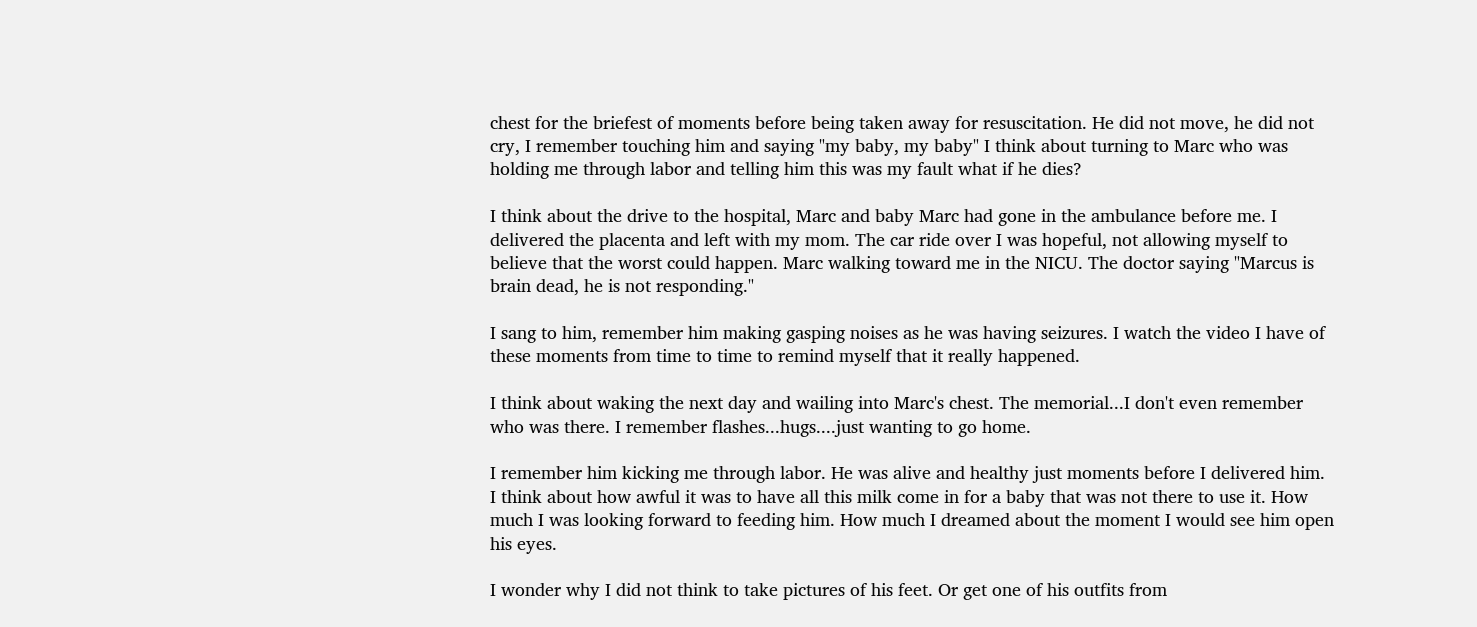chest for the briefest of moments before being taken away for resuscitation. He did not move, he did not cry, I remember touching him and saying "my baby, my baby" I think about turning to Marc who was holding me through labor and telling him this was my fault what if he dies?

I think about the drive to the hospital, Marc and baby Marc had gone in the ambulance before me. I delivered the placenta and left with my mom. The car ride over I was hopeful, not allowing myself to believe that the worst could happen. Marc walking toward me in the NICU. The doctor saying "Marcus is brain dead, he is not responding."

I sang to him, remember him making gasping noises as he was having seizures. I watch the video I have of these moments from time to time to remind myself that it really happened.

I think about waking the next day and wailing into Marc's chest. The memorial...I don't even remember who was there. I remember flashes...hugs....just wanting to go home.

I remember him kicking me through labor. He was alive and healthy just moments before I delivered him. I think about how awful it was to have all this milk come in for a baby that was not there to use it. How much I was looking forward to feeding him. How much I dreamed about the moment I would see him open his eyes.

I wonder why I did not think to take pictures of his feet. Or get one of his outfits from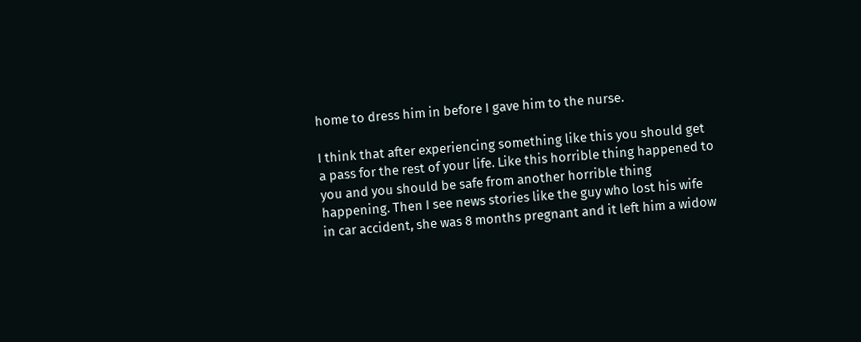home to dress him in before I gave him to the nurse.

I think that after experiencing something like this you should get a pass for the rest of your life. Like this horrible thing happened to you and you should be safe from another horrible thing happening. Then I see news stories like the guy who lost his wife in car accident, she was 8 months pregnant and it left him a widow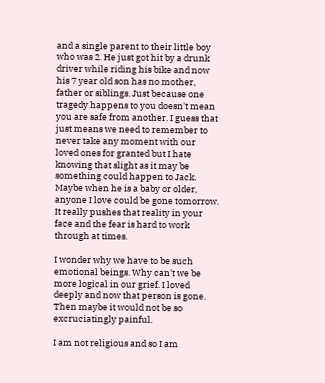and a single parent to their little boy who was 2. He just got hit by a drunk driver while riding his bike and now his 7 year old son has no mother, father or siblings. Just because one tragedy happens to you doesn't mean you are safe from another. I guess that just means we need to remember to never take any moment with our loved ones for granted but I hate knowing that slight as it may be something could happen to Jack. Maybe when he is a baby or older, anyone I love could be gone tomorrow. It really pushes that reality in your face and the fear is hard to work through at times.

I wonder why we have to be such emotional beings. Why can't we be more logical in our grief. I loved deeply and now that person is gone. Then maybe it would not be so excruciatingly painful.

I am not religious and so I am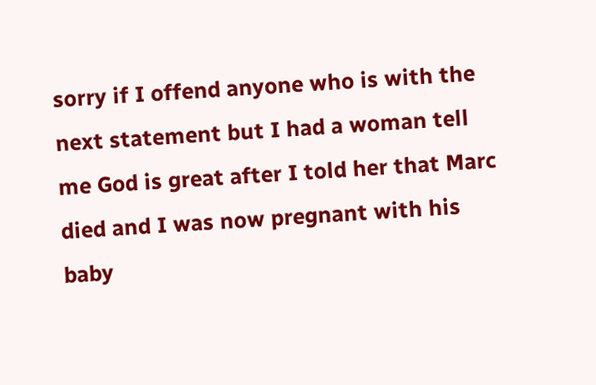sorry if I offend anyone who is with the next statement but I had a woman tell me God is great after I told her that Marc died and I was now pregnant with his baby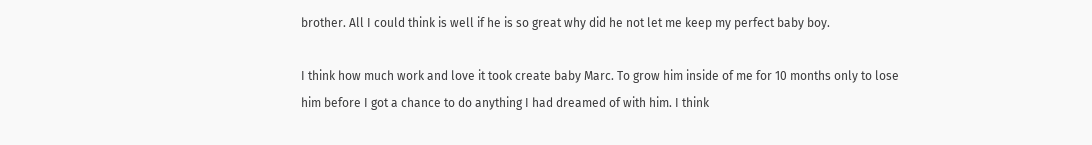brother. All I could think is well if he is so great why did he not let me keep my perfect baby boy.

I think how much work and love it took create baby Marc. To grow him inside of me for 10 months only to lose him before I got a chance to do anything I had dreamed of with him. I think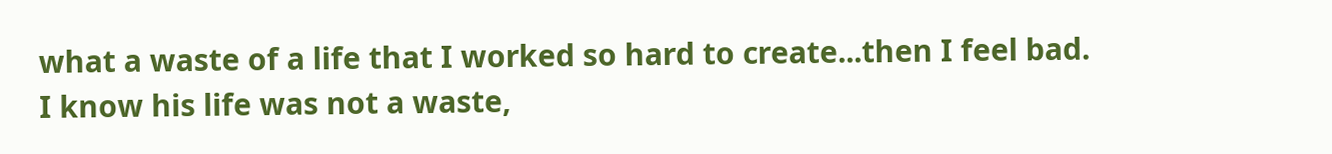what a waste of a life that I worked so hard to create...then I feel bad. I know his life was not a waste,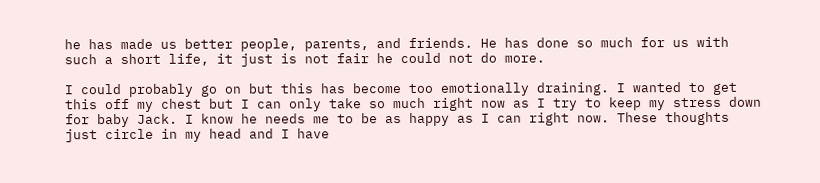he has made us better people, parents, and friends. He has done so much for us with such a short life, it just is not fair he could not do more.

I could probably go on but this has become too emotionally draining. I wanted to get this off my chest but I can only take so much right now as I try to keep my stress down for baby Jack. I know he needs me to be as happy as I can right now. These thoughts just circle in my head and I have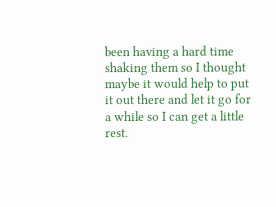been having a hard time shaking them so I thought maybe it would help to put it out there and let it go for a while so I can get a little rest.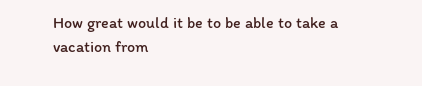How great would it be to be able to take a vacation from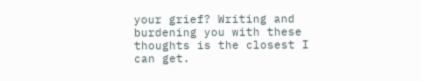your grief? Writing and burdening you with these thoughts is the closest I can get.